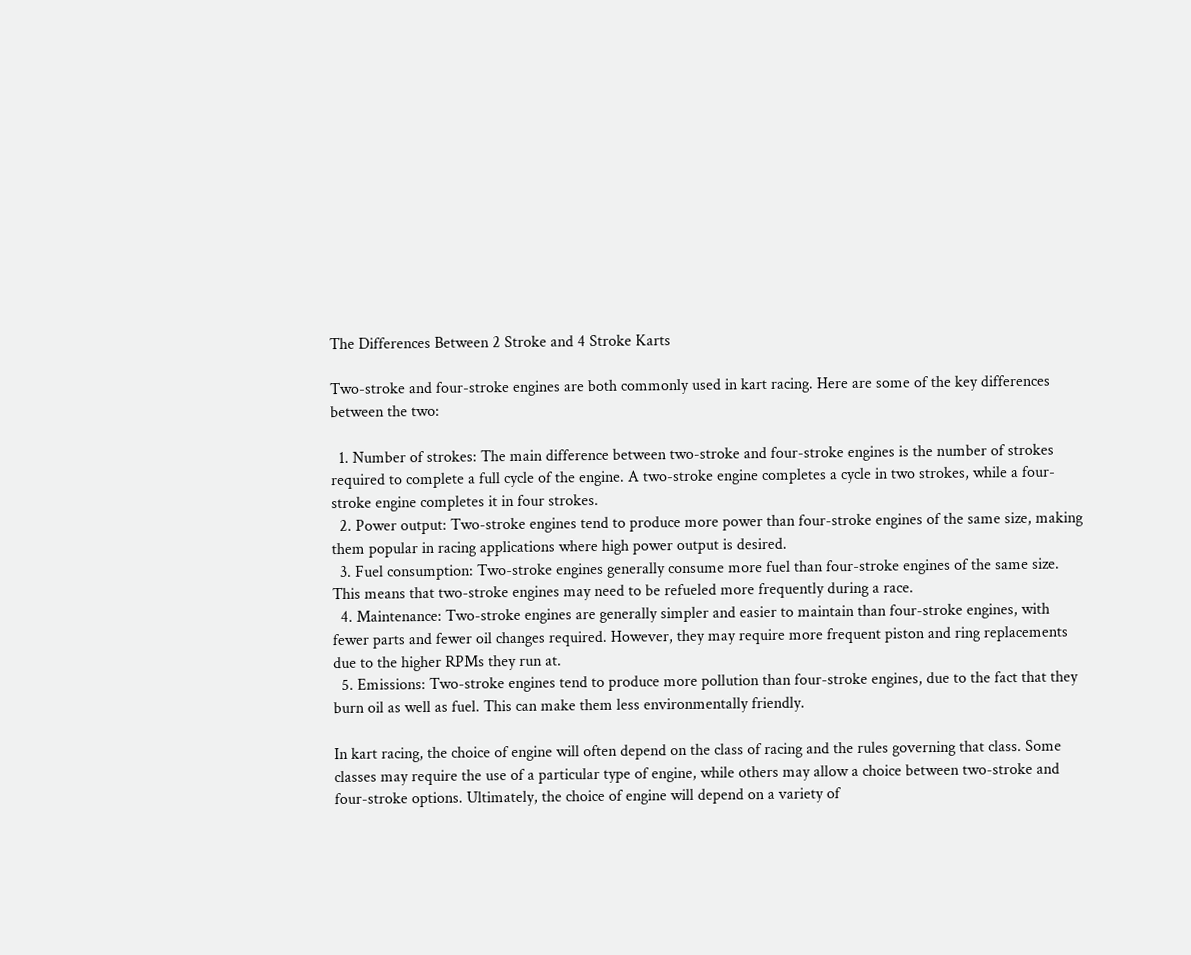The Differences Between 2 Stroke and 4 Stroke Karts

Two-stroke and four-stroke engines are both commonly used in kart racing. Here are some of the key differences between the two:

  1. Number of strokes: The main difference between two-stroke and four-stroke engines is the number of strokes required to complete a full cycle of the engine. A two-stroke engine completes a cycle in two strokes, while a four-stroke engine completes it in four strokes.
  2. Power output: Two-stroke engines tend to produce more power than four-stroke engines of the same size, making them popular in racing applications where high power output is desired.
  3. Fuel consumption: Two-stroke engines generally consume more fuel than four-stroke engines of the same size. This means that two-stroke engines may need to be refueled more frequently during a race.
  4. Maintenance: Two-stroke engines are generally simpler and easier to maintain than four-stroke engines, with fewer parts and fewer oil changes required. However, they may require more frequent piston and ring replacements due to the higher RPMs they run at.
  5. Emissions: Two-stroke engines tend to produce more pollution than four-stroke engines, due to the fact that they burn oil as well as fuel. This can make them less environmentally friendly.

In kart racing, the choice of engine will often depend on the class of racing and the rules governing that class. Some classes may require the use of a particular type of engine, while others may allow a choice between two-stroke and four-stroke options. Ultimately, the choice of engine will depend on a variety of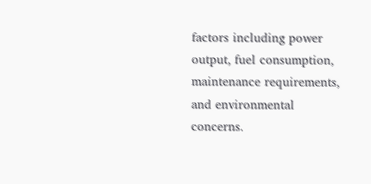factors including power output, fuel consumption, maintenance requirements, and environmental concerns.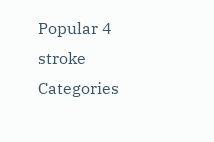Popular 4 stroke Categories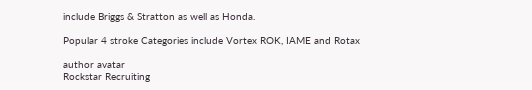include Briggs & Stratton as well as Honda.

Popular 4 stroke Categories include Vortex ROK, IAME and Rotax

author avatar
Rockstar Recruiting